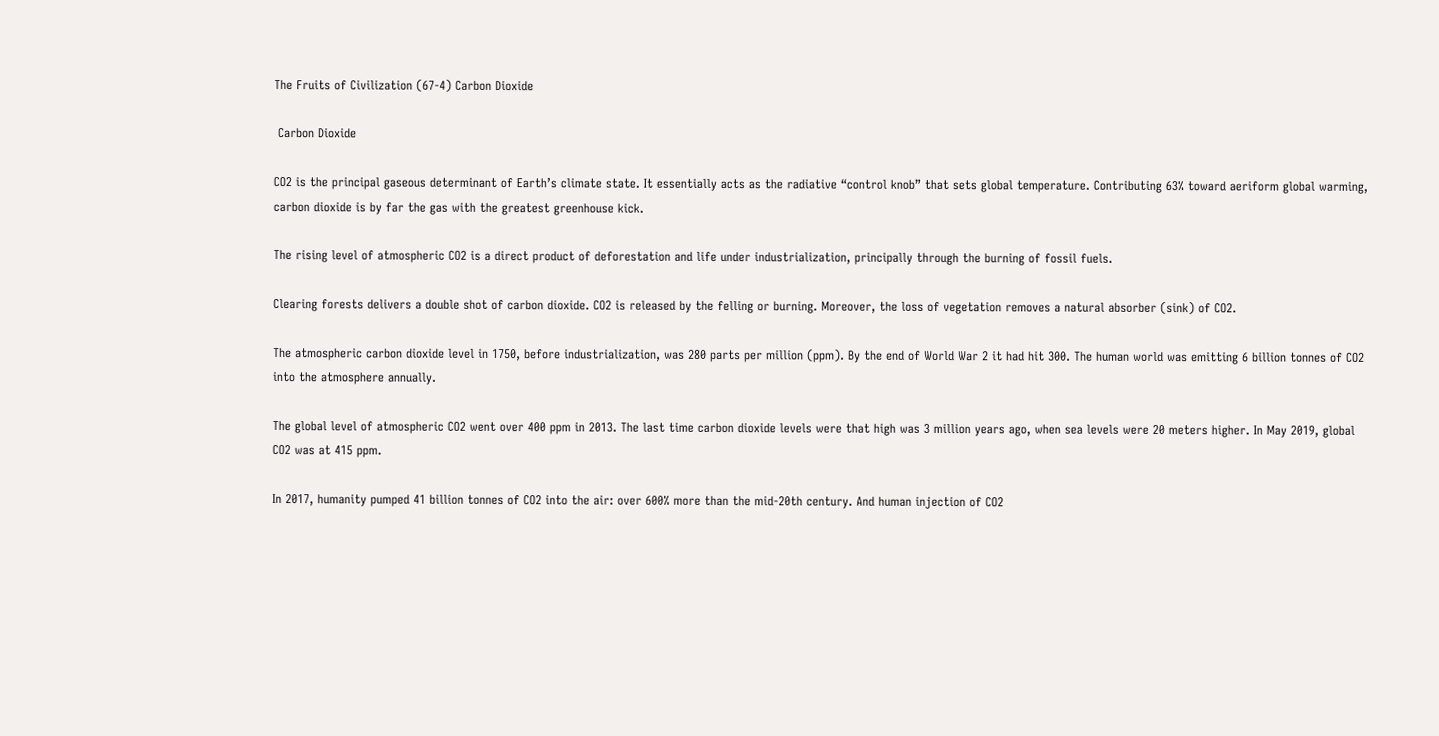The Fruits of Civilization (67-4) Carbon Dioxide

 Carbon Dioxide

CO2 is the principal gaseous determinant of Earth’s climate state. It essentially acts as the radiative “control knob” that sets global temperature. Contributing 63% toward aeriform global warming, carbon dioxide is by far the gas with the greatest greenhouse kick.

The rising level of atmospheric CO2 is a direct product of deforestation and life under industrialization, principally through the burning of fossil fuels.

Clearing forests delivers a double shot of carbon dioxide. CO2 is released by the felling or burning. Moreover, the loss of vegetation removes a natural absorber (sink) of CO2.

The atmospheric carbon dioxide level in 1750, before industrialization, was 280 parts per million (ppm). By the end of World War 2 it had hit 300. The human world was emitting 6 billion tonnes of CO2 into the atmosphere annually.

The global level of atmospheric CO2 went over 400 ppm in 2013. The last time carbon dioxide levels were that high was 3 million years ago, when sea levels were 20 meters higher. In May 2019, global CO2 was at 415 ppm.

In 2017, humanity pumped 41 billion tonnes of CO2 into the air: over 600% more than the mid-20th century. And human injection of CO2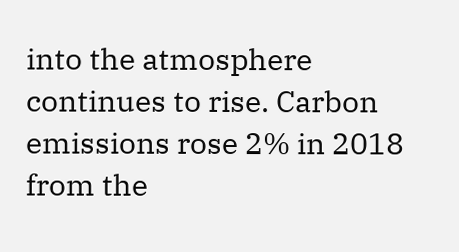into the atmosphere continues to rise. Carbon emissions rose 2% in 2018 from the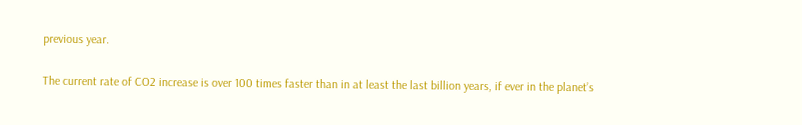previous year.

The current rate of CO2 increase is over 100 times faster than in at least the last billion years, if ever in the planet’s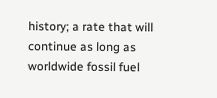history; a rate that will continue as long as worldwide fossil fuel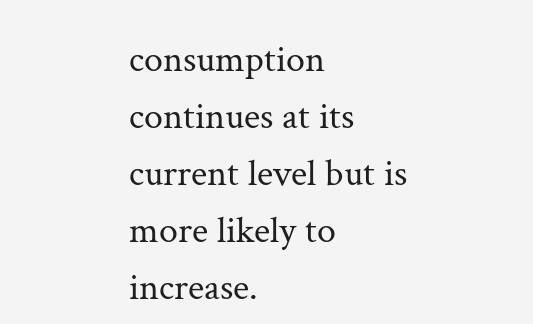consumption continues at its current level but is more likely to increase.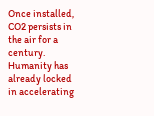Once installed, CO2 persists in the air for a century. Humanity has already locked in accelerating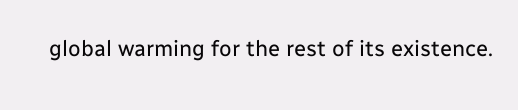global warming for the rest of its existence.